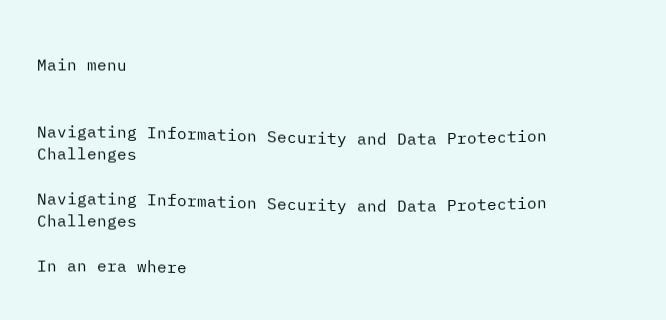Main menu


Navigating Information Security and Data Protection Challenges

Navigating Information Security and Data Protection Challenges

In an era where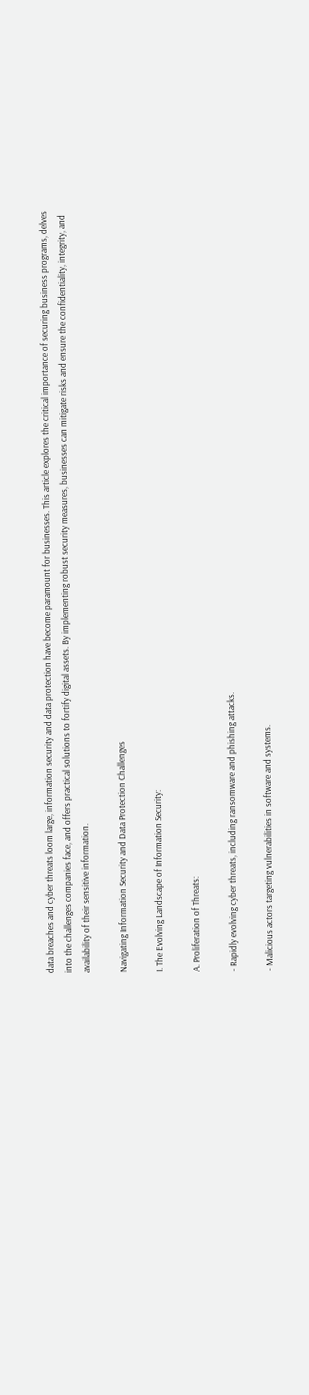data breaches and cyber threats loom large, information security and data protection have become paramount for businesses. This article explores the critical importance of securing business programs, delves into the challenges companies face, and offers practical solutions to fortify digital assets. By implementing robust security measures, businesses can mitigate risks and ensure the confidentiality, integrity, and availability of their sensitive information.

Navigating Information Security and Data Protection Challenges

I. The Evolving Landscape of Information Security:

A. Proliferation of Threats:

- Rapidly evolving cyber threats, including ransomware and phishing attacks.

- Malicious actors targeting vulnerabilities in software and systems.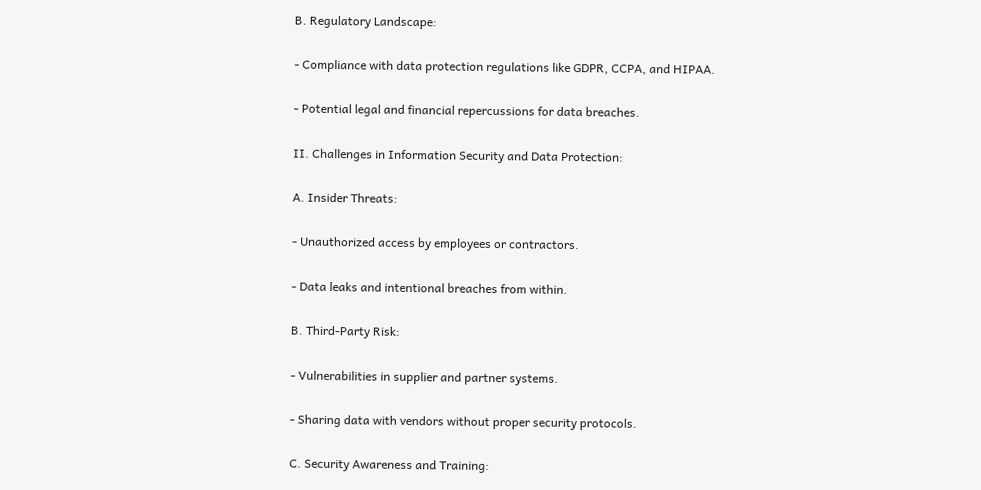B. Regulatory Landscape:

- Compliance with data protection regulations like GDPR, CCPA, and HIPAA.

- Potential legal and financial repercussions for data breaches.

II. Challenges in Information Security and Data Protection:

A. Insider Threats:

- Unauthorized access by employees or contractors.

- Data leaks and intentional breaches from within.

B. Third-Party Risk:

- Vulnerabilities in supplier and partner systems.

- Sharing data with vendors without proper security protocols.

C. Security Awareness and Training: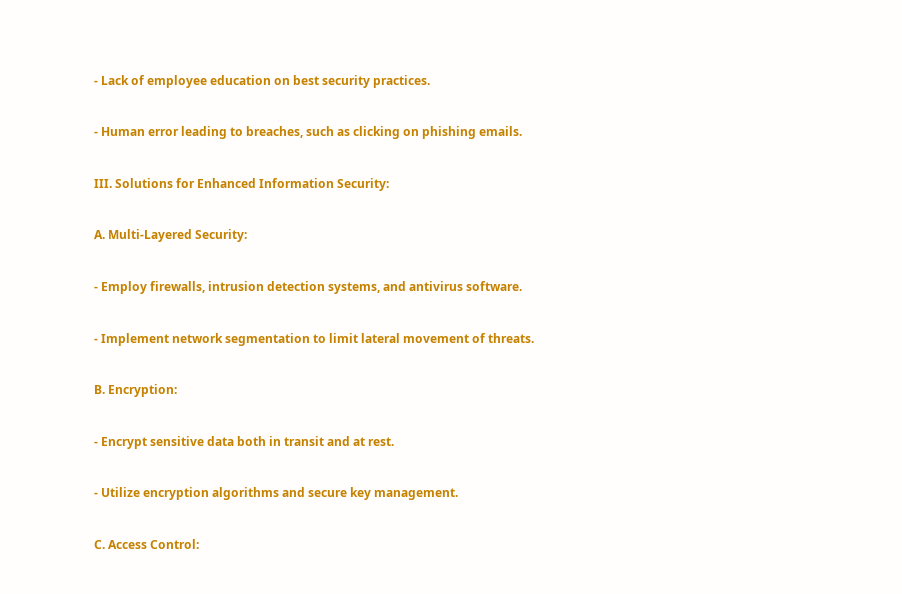- Lack of employee education on best security practices.

- Human error leading to breaches, such as clicking on phishing emails.

III. Solutions for Enhanced Information Security:

A. Multi-Layered Security:

- Employ firewalls, intrusion detection systems, and antivirus software.

- Implement network segmentation to limit lateral movement of threats.

B. Encryption:

- Encrypt sensitive data both in transit and at rest.

- Utilize encryption algorithms and secure key management.

C. Access Control: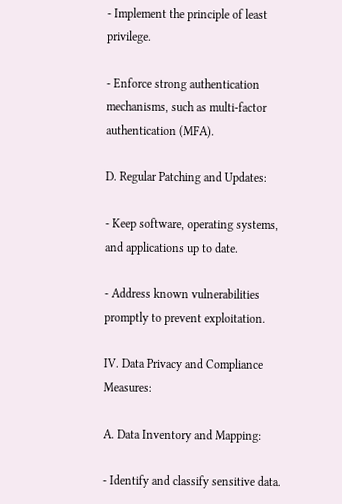- Implement the principle of least privilege.

- Enforce strong authentication mechanisms, such as multi-factor authentication (MFA).

D. Regular Patching and Updates:

- Keep software, operating systems, and applications up to date.

- Address known vulnerabilities promptly to prevent exploitation.

IV. Data Privacy and Compliance Measures:

A. Data Inventory and Mapping:

- Identify and classify sensitive data.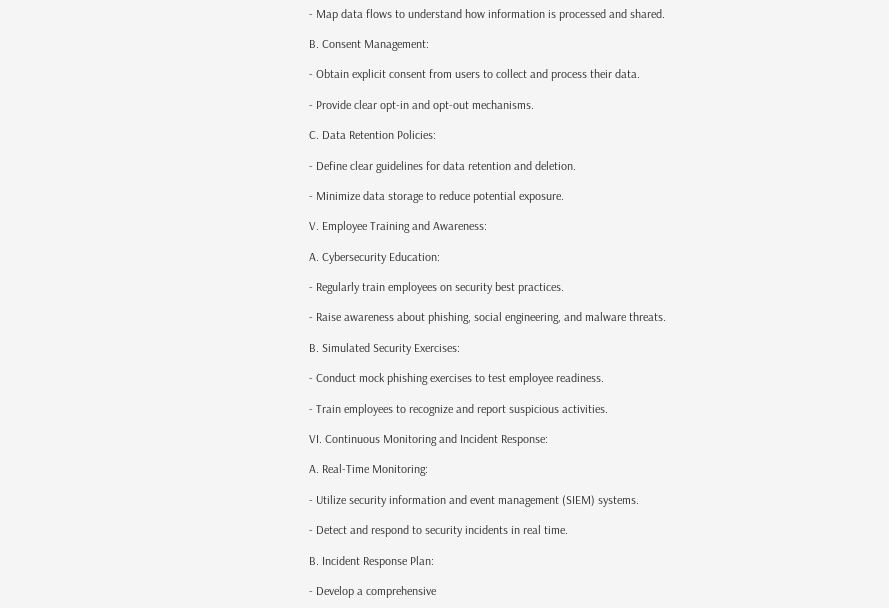- Map data flows to understand how information is processed and shared.

B. Consent Management:

- Obtain explicit consent from users to collect and process their data.

- Provide clear opt-in and opt-out mechanisms.

C. Data Retention Policies:

- Define clear guidelines for data retention and deletion.

- Minimize data storage to reduce potential exposure.

V. Employee Training and Awareness:

A. Cybersecurity Education:

- Regularly train employees on security best practices.

- Raise awareness about phishing, social engineering, and malware threats.

B. Simulated Security Exercises:

- Conduct mock phishing exercises to test employee readiness.

- Train employees to recognize and report suspicious activities.

VI. Continuous Monitoring and Incident Response:

A. Real-Time Monitoring:

- Utilize security information and event management (SIEM) systems.

- Detect and respond to security incidents in real time.

B. Incident Response Plan:

- Develop a comprehensive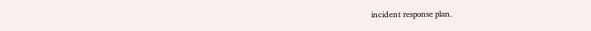incident response plan.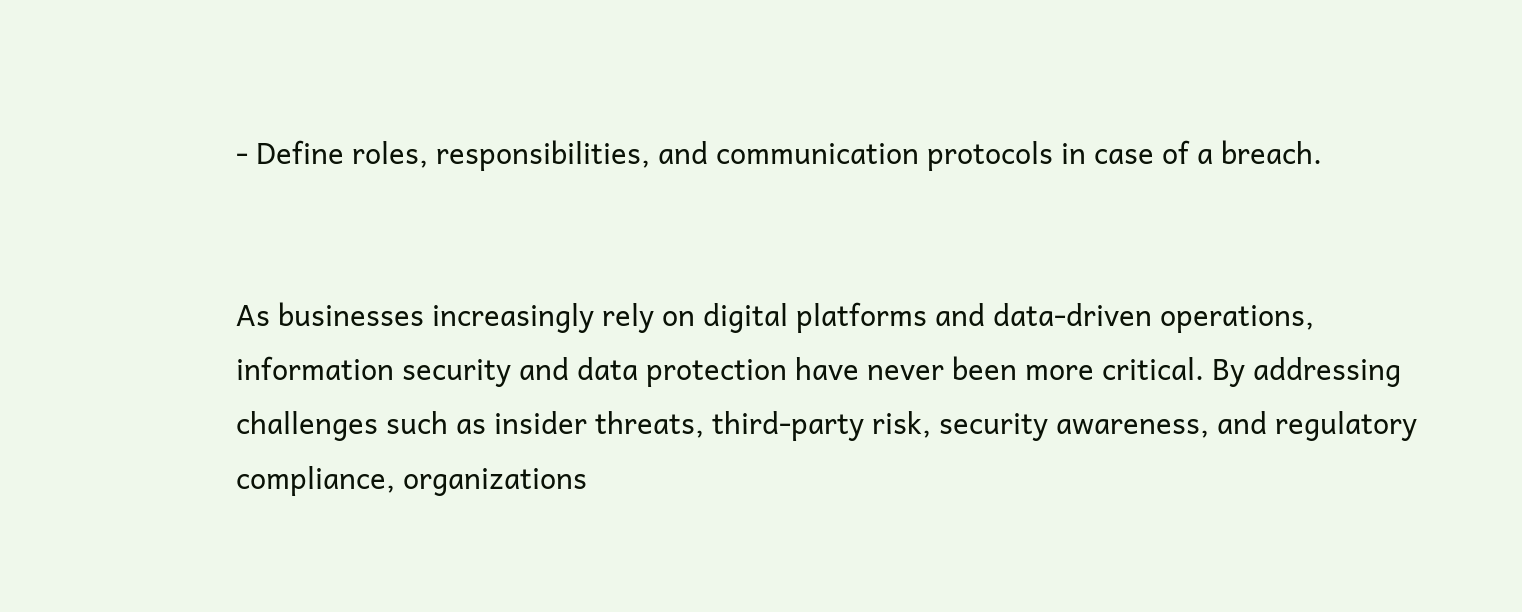- Define roles, responsibilities, and communication protocols in case of a breach.


As businesses increasingly rely on digital platforms and data-driven operations, information security and data protection have never been more critical. By addressing challenges such as insider threats, third-party risk, security awareness, and regulatory compliance, organizations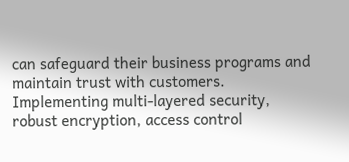can safeguard their business programs and maintain trust with customers. Implementing multi-layered security, robust encryption, access control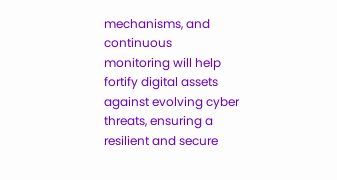mechanisms, and continuous monitoring will help fortify digital assets against evolving cyber threats, ensuring a resilient and secure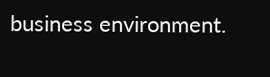business environment.